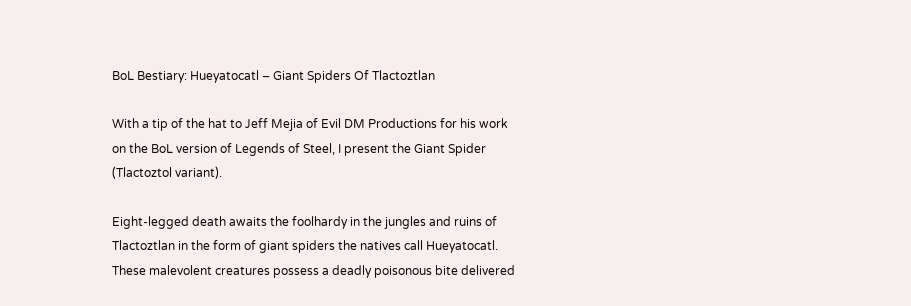BoL Bestiary: Hueyatocatl – Giant Spiders Of Tlactoztlan

With a tip of the hat to Jeff Mejia of Evil DM Productions for his work on the BoL version of Legends of Steel, I present the Giant Spider (Tlactoztol variant).

Eight-legged death awaits the foolhardy in the jungles and ruins of Tlactoztlan in the form of giant spiders the natives call Hueyatocatl. These malevolent creatures possess a deadly poisonous bite delivered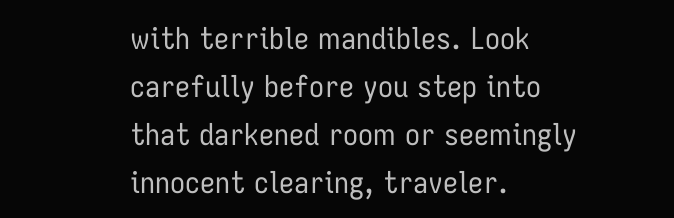with terrible mandibles. Look carefully before you step into that darkened room or seemingly innocent clearing, traveler.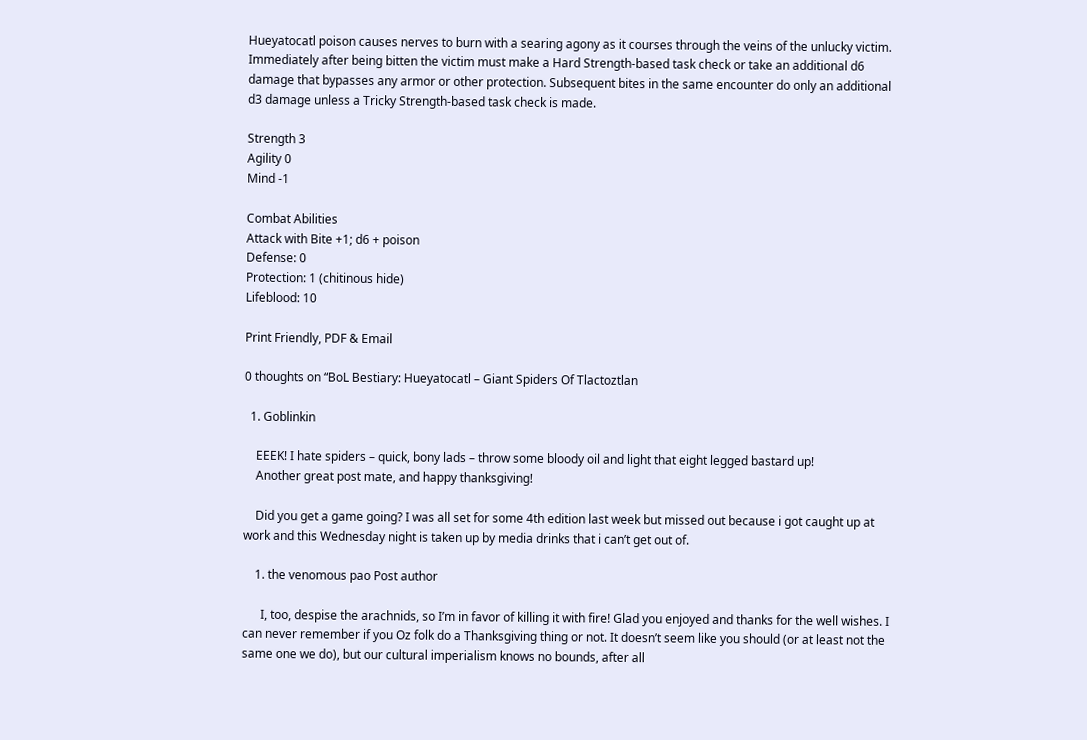Hueyatocatl poison causes nerves to burn with a searing agony as it courses through the veins of the unlucky victim. Immediately after being bitten the victim must make a Hard Strength-based task check or take an additional d6 damage that bypasses any armor or other protection. Subsequent bites in the same encounter do only an additional d3 damage unless a Tricky Strength-based task check is made.

Strength 3
Agility 0
Mind -1

Combat Abilities
Attack with Bite +1; d6 + poison
Defense: 0
Protection: 1 (chitinous hide)
Lifeblood: 10

Print Friendly, PDF & Email

0 thoughts on “BoL Bestiary: Hueyatocatl – Giant Spiders Of Tlactoztlan

  1. Goblinkin

    EEEK! I hate spiders – quick, bony lads – throw some bloody oil and light that eight legged bastard up!
    Another great post mate, and happy thanksgiving!

    Did you get a game going? I was all set for some 4th edition last week but missed out because i got caught up at work and this Wednesday night is taken up by media drinks that i can’t get out of.

    1. the venomous pao Post author

      I, too, despise the arachnids, so I’m in favor of killing it with fire! Glad you enjoyed and thanks for the well wishes. I can never remember if you Oz folk do a Thanksgiving thing or not. It doesn’t seem like you should (or at least not the same one we do), but our cultural imperialism knows no bounds, after all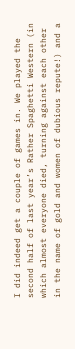I did indeed get a couple of games in. We played the second half of last year’s Rather Spaghetti Western (in which almost everyone died, turning against each other in the name of gold and women of dubious repute!) and a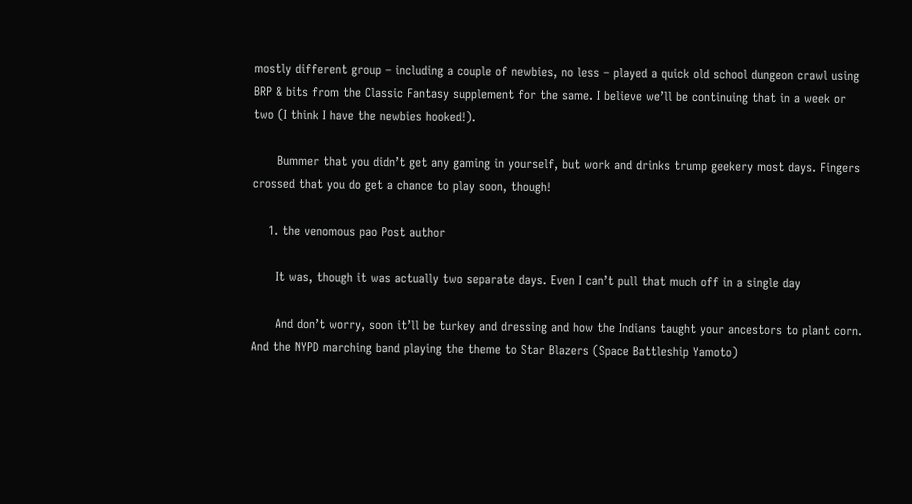mostly different group – including a couple of newbies, no less – played a quick old school dungeon crawl using BRP & bits from the Classic Fantasy supplement for the same. I believe we’ll be continuing that in a week or two (I think I have the newbies hooked!).

      Bummer that you didn’t get any gaming in yourself, but work and drinks trump geekery most days. Fingers crossed that you do get a chance to play soon, though!

    1. the venomous pao Post author

      It was, though it was actually two separate days. Even I can’t pull that much off in a single day

      And don’t worry, soon it’ll be turkey and dressing and how the Indians taught your ancestors to plant corn. And the NYPD marching band playing the theme to Star Blazers (Space Battleship Yamoto)